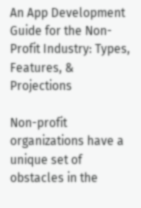An App Development Guide for the Non-Profit Industry: Types, Features, & Projections

Non-profit organizations have a unique set of obstacles in the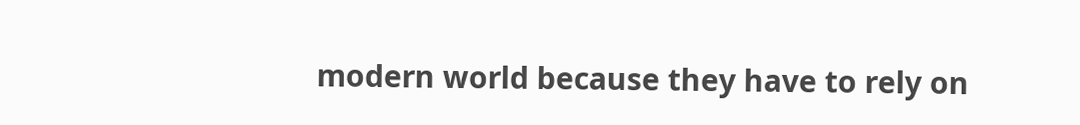modern world because they have to rely on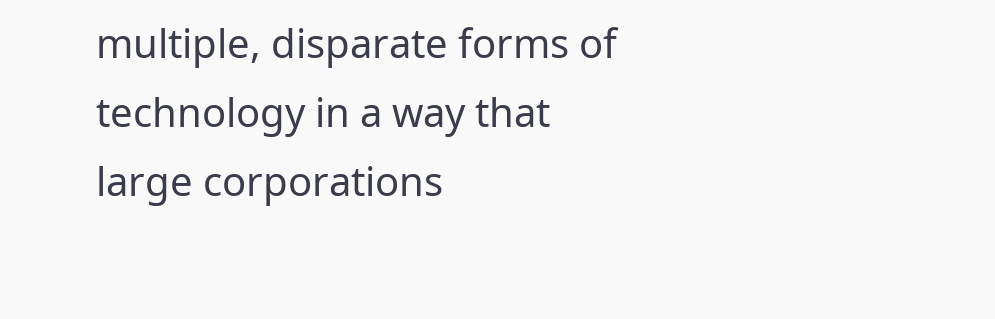multiple, disparate forms of technology in a way that large corporations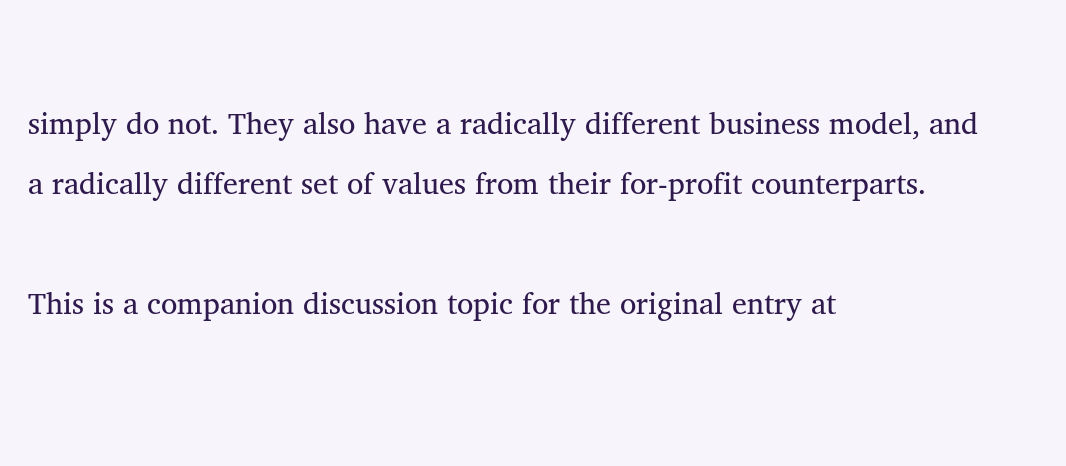simply do not. They also have a radically different business model, and a radically different set of values from their for-profit counterparts.

This is a companion discussion topic for the original entry at